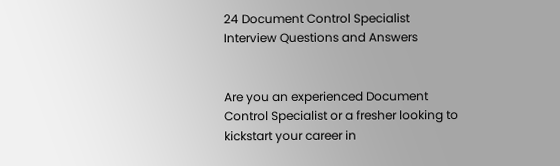24 Document Control Specialist Interview Questions and Answers


Are you an experienced Document Control Specialist or a fresher looking to kickstart your career in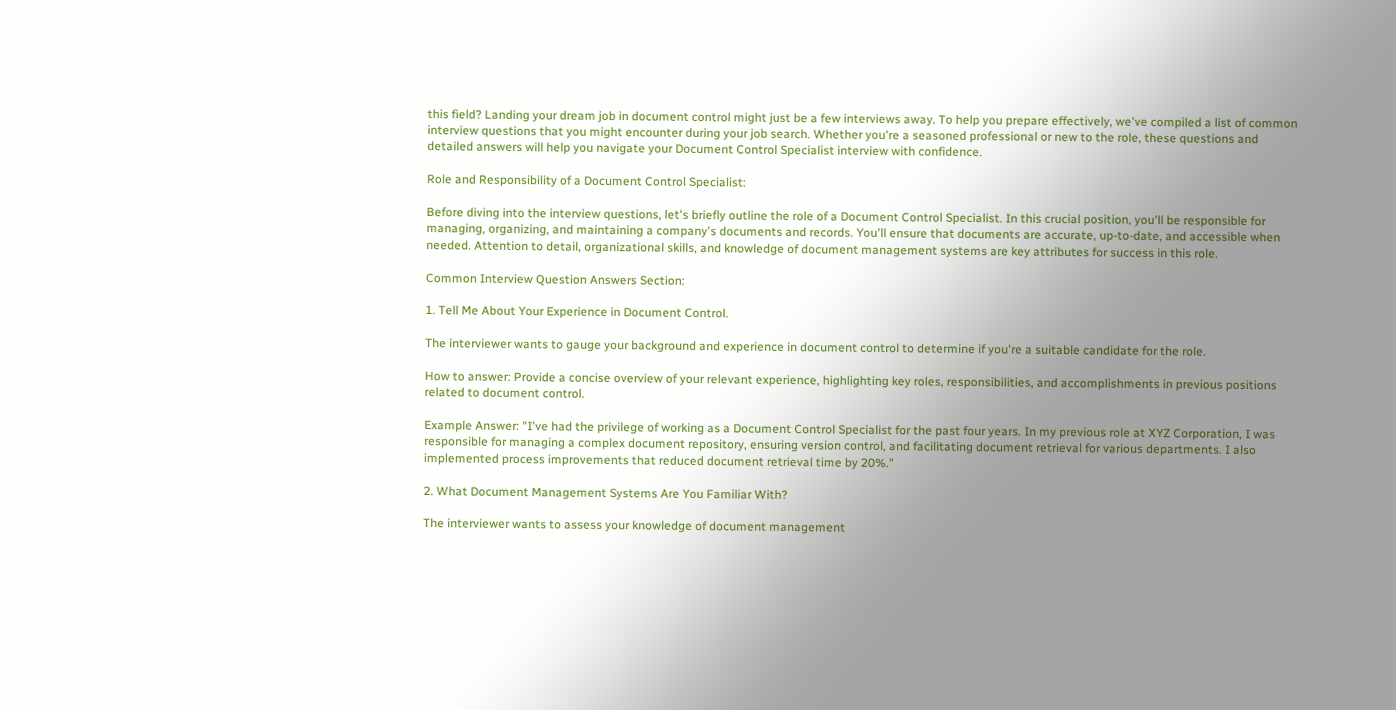this field? Landing your dream job in document control might just be a few interviews away. To help you prepare effectively, we've compiled a list of common interview questions that you might encounter during your job search. Whether you're a seasoned professional or new to the role, these questions and detailed answers will help you navigate your Document Control Specialist interview with confidence.

Role and Responsibility of a Document Control Specialist:

Before diving into the interview questions, let's briefly outline the role of a Document Control Specialist. In this crucial position, you'll be responsible for managing, organizing, and maintaining a company's documents and records. You'll ensure that documents are accurate, up-to-date, and accessible when needed. Attention to detail, organizational skills, and knowledge of document management systems are key attributes for success in this role.

Common Interview Question Answers Section:

1. Tell Me About Your Experience in Document Control.

The interviewer wants to gauge your background and experience in document control to determine if you're a suitable candidate for the role.

How to answer: Provide a concise overview of your relevant experience, highlighting key roles, responsibilities, and accomplishments in previous positions related to document control.

Example Answer: "I've had the privilege of working as a Document Control Specialist for the past four years. In my previous role at XYZ Corporation, I was responsible for managing a complex document repository, ensuring version control, and facilitating document retrieval for various departments. I also implemented process improvements that reduced document retrieval time by 20%."

2. What Document Management Systems Are You Familiar With?

The interviewer wants to assess your knowledge of document management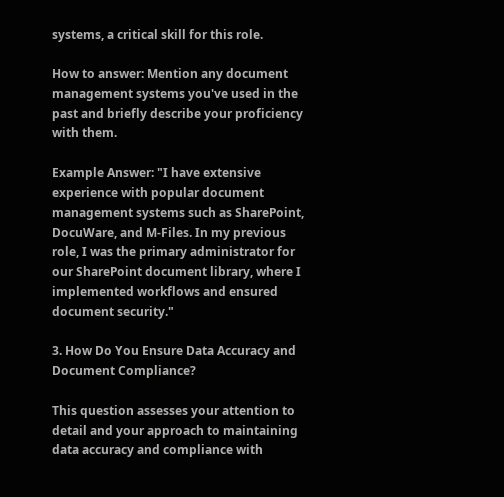systems, a critical skill for this role.

How to answer: Mention any document management systems you've used in the past and briefly describe your proficiency with them.

Example Answer: "I have extensive experience with popular document management systems such as SharePoint, DocuWare, and M-Files. In my previous role, I was the primary administrator for our SharePoint document library, where I implemented workflows and ensured document security."

3. How Do You Ensure Data Accuracy and Document Compliance?

This question assesses your attention to detail and your approach to maintaining data accuracy and compliance with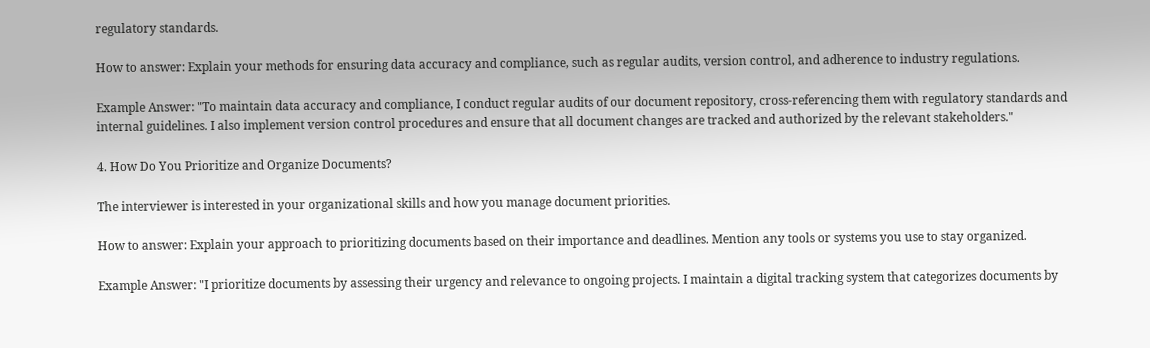regulatory standards.

How to answer: Explain your methods for ensuring data accuracy and compliance, such as regular audits, version control, and adherence to industry regulations.

Example Answer: "To maintain data accuracy and compliance, I conduct regular audits of our document repository, cross-referencing them with regulatory standards and internal guidelines. I also implement version control procedures and ensure that all document changes are tracked and authorized by the relevant stakeholders."

4. How Do You Prioritize and Organize Documents?

The interviewer is interested in your organizational skills and how you manage document priorities.

How to answer: Explain your approach to prioritizing documents based on their importance and deadlines. Mention any tools or systems you use to stay organized.

Example Answer: "I prioritize documents by assessing their urgency and relevance to ongoing projects. I maintain a digital tracking system that categorizes documents by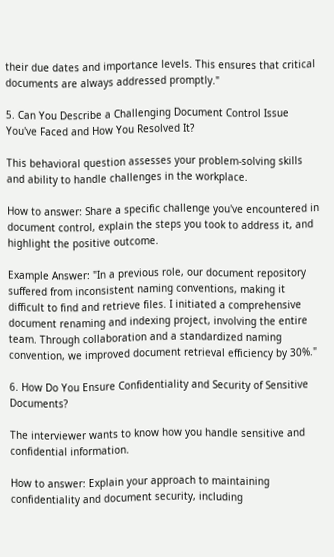their due dates and importance levels. This ensures that critical documents are always addressed promptly."

5. Can You Describe a Challenging Document Control Issue You've Faced and How You Resolved It?

This behavioral question assesses your problem-solving skills and ability to handle challenges in the workplace.

How to answer: Share a specific challenge you've encountered in document control, explain the steps you took to address it, and highlight the positive outcome.

Example Answer: "In a previous role, our document repository suffered from inconsistent naming conventions, making it difficult to find and retrieve files. I initiated a comprehensive document renaming and indexing project, involving the entire team. Through collaboration and a standardized naming convention, we improved document retrieval efficiency by 30%."

6. How Do You Ensure Confidentiality and Security of Sensitive Documents?

The interviewer wants to know how you handle sensitive and confidential information.

How to answer: Explain your approach to maintaining confidentiality and document security, including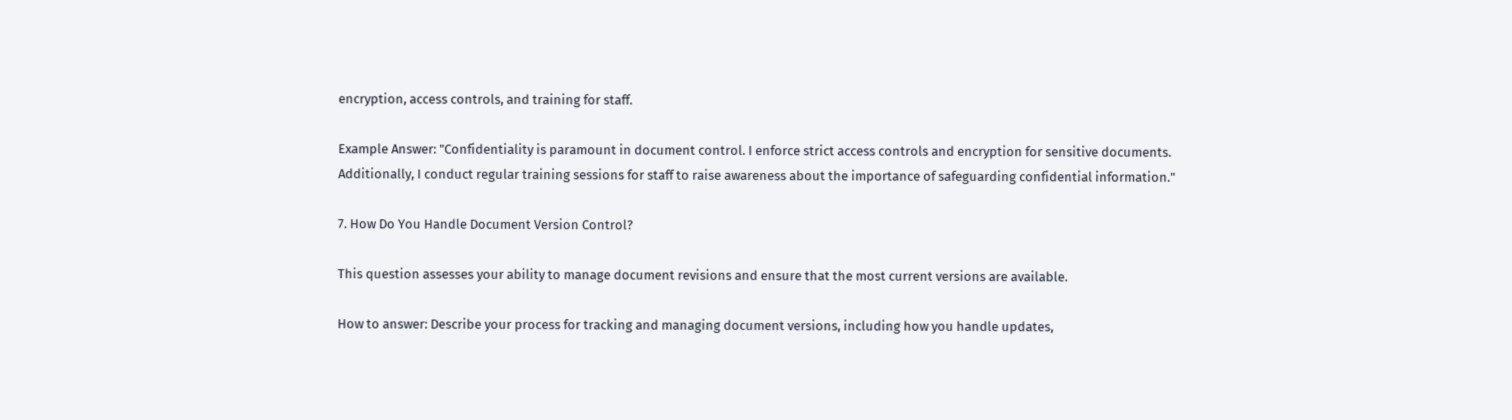encryption, access controls, and training for staff.

Example Answer: "Confidentiality is paramount in document control. I enforce strict access controls and encryption for sensitive documents. Additionally, I conduct regular training sessions for staff to raise awareness about the importance of safeguarding confidential information."

7. How Do You Handle Document Version Control?

This question assesses your ability to manage document revisions and ensure that the most current versions are available.

How to answer: Describe your process for tracking and managing document versions, including how you handle updates,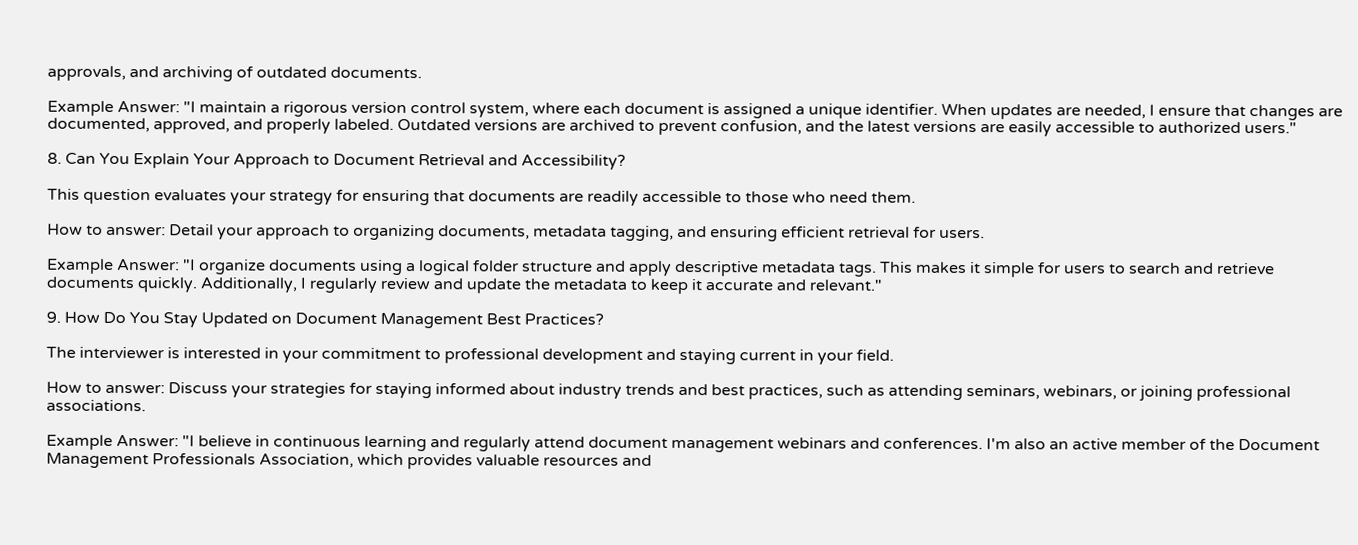approvals, and archiving of outdated documents.

Example Answer: "I maintain a rigorous version control system, where each document is assigned a unique identifier. When updates are needed, I ensure that changes are documented, approved, and properly labeled. Outdated versions are archived to prevent confusion, and the latest versions are easily accessible to authorized users."

8. Can You Explain Your Approach to Document Retrieval and Accessibility?

This question evaluates your strategy for ensuring that documents are readily accessible to those who need them.

How to answer: Detail your approach to organizing documents, metadata tagging, and ensuring efficient retrieval for users.

Example Answer: "I organize documents using a logical folder structure and apply descriptive metadata tags. This makes it simple for users to search and retrieve documents quickly. Additionally, I regularly review and update the metadata to keep it accurate and relevant."

9. How Do You Stay Updated on Document Management Best Practices?

The interviewer is interested in your commitment to professional development and staying current in your field.

How to answer: Discuss your strategies for staying informed about industry trends and best practices, such as attending seminars, webinars, or joining professional associations.

Example Answer: "I believe in continuous learning and regularly attend document management webinars and conferences. I'm also an active member of the Document Management Professionals Association, which provides valuable resources and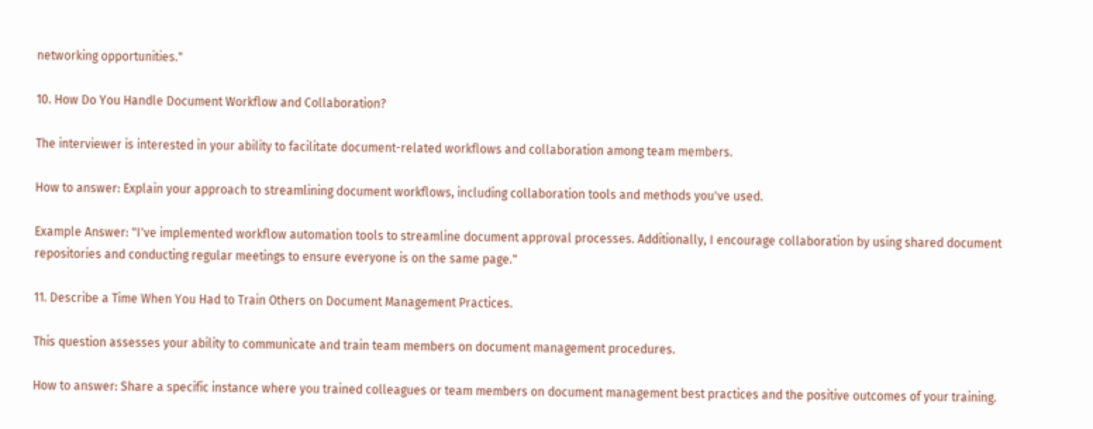networking opportunities."

10. How Do You Handle Document Workflow and Collaboration?

The interviewer is interested in your ability to facilitate document-related workflows and collaboration among team members.

How to answer: Explain your approach to streamlining document workflows, including collaboration tools and methods you've used.

Example Answer: "I've implemented workflow automation tools to streamline document approval processes. Additionally, I encourage collaboration by using shared document repositories and conducting regular meetings to ensure everyone is on the same page."

11. Describe a Time When You Had to Train Others on Document Management Practices.

This question assesses your ability to communicate and train team members on document management procedures.

How to answer: Share a specific instance where you trained colleagues or team members on document management best practices and the positive outcomes of your training.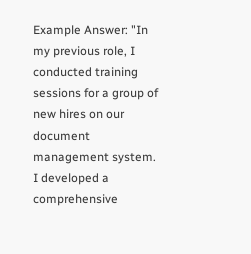Example Answer: "In my previous role, I conducted training sessions for a group of new hires on our document management system. I developed a comprehensive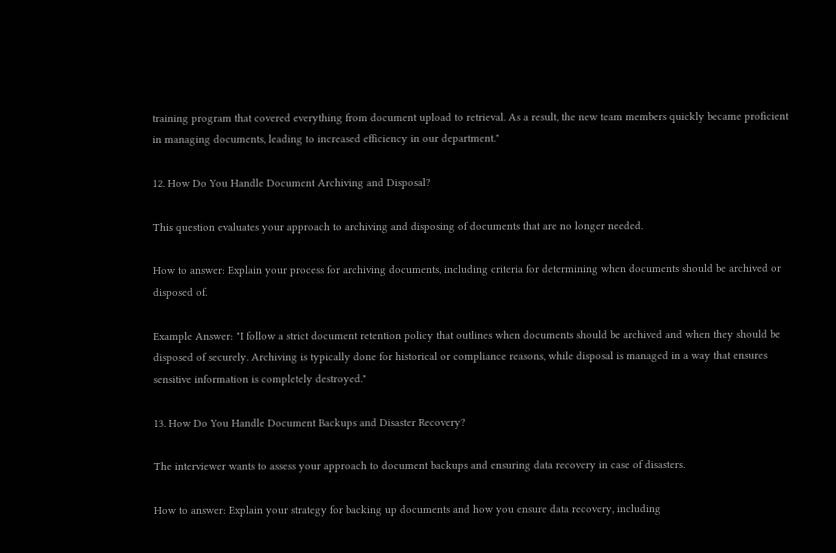training program that covered everything from document upload to retrieval. As a result, the new team members quickly became proficient in managing documents, leading to increased efficiency in our department."

12. How Do You Handle Document Archiving and Disposal?

This question evaluates your approach to archiving and disposing of documents that are no longer needed.

How to answer: Explain your process for archiving documents, including criteria for determining when documents should be archived or disposed of.

Example Answer: "I follow a strict document retention policy that outlines when documents should be archived and when they should be disposed of securely. Archiving is typically done for historical or compliance reasons, while disposal is managed in a way that ensures sensitive information is completely destroyed."

13. How Do You Handle Document Backups and Disaster Recovery?

The interviewer wants to assess your approach to document backups and ensuring data recovery in case of disasters.

How to answer: Explain your strategy for backing up documents and how you ensure data recovery, including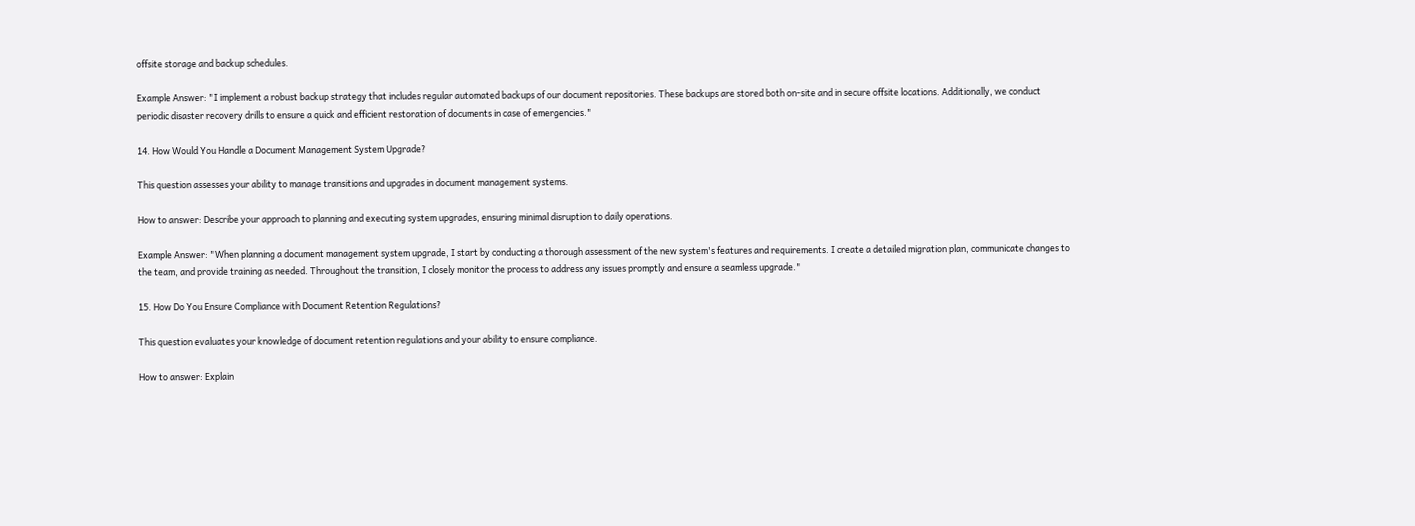offsite storage and backup schedules.

Example Answer: "I implement a robust backup strategy that includes regular automated backups of our document repositories. These backups are stored both on-site and in secure offsite locations. Additionally, we conduct periodic disaster recovery drills to ensure a quick and efficient restoration of documents in case of emergencies."

14. How Would You Handle a Document Management System Upgrade?

This question assesses your ability to manage transitions and upgrades in document management systems.

How to answer: Describe your approach to planning and executing system upgrades, ensuring minimal disruption to daily operations.

Example Answer: "When planning a document management system upgrade, I start by conducting a thorough assessment of the new system's features and requirements. I create a detailed migration plan, communicate changes to the team, and provide training as needed. Throughout the transition, I closely monitor the process to address any issues promptly and ensure a seamless upgrade."

15. How Do You Ensure Compliance with Document Retention Regulations?

This question evaluates your knowledge of document retention regulations and your ability to ensure compliance.

How to answer: Explain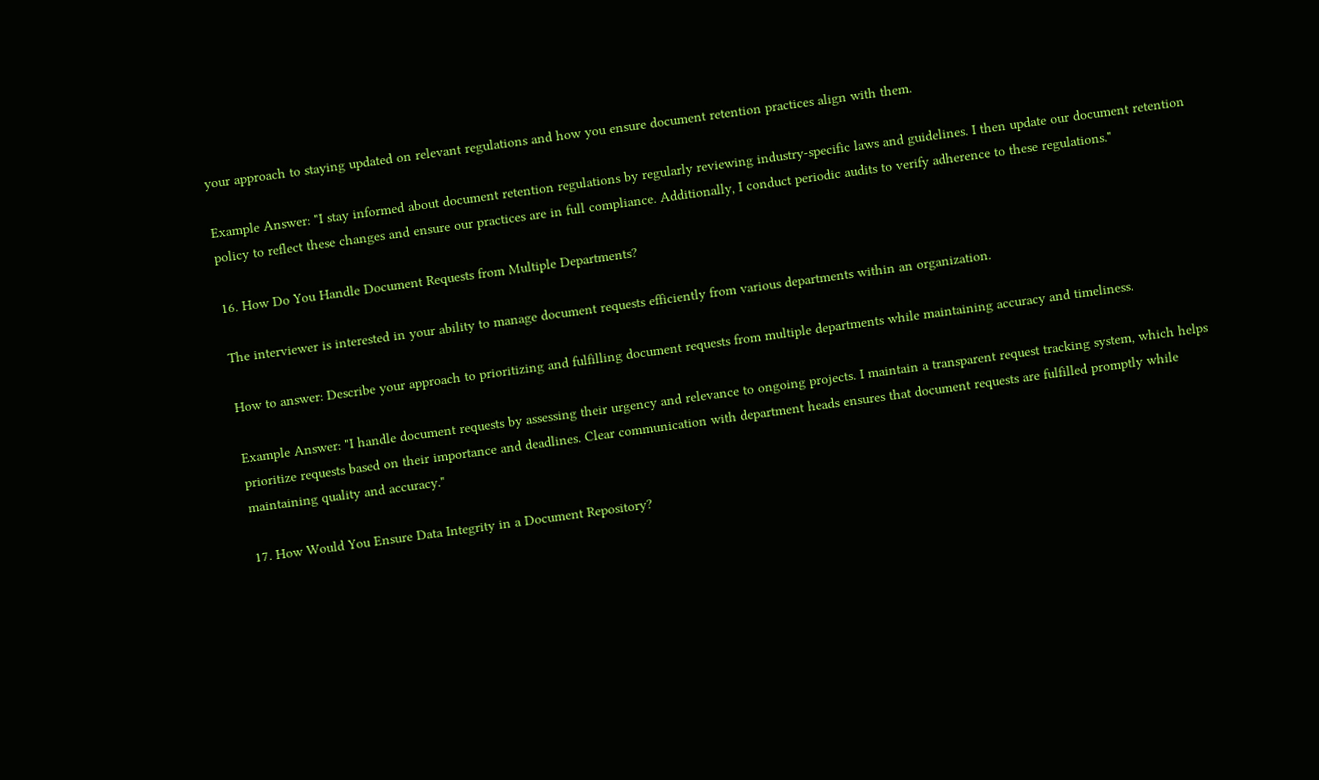your approach to staying updated on relevant regulations and how you ensure document retention practices align with them.

Example Answer: "I stay informed about document retention regulations by regularly reviewing industry-specific laws and guidelines. I then update our document retention policy to reflect these changes and ensure our practices are in full compliance. Additionally, I conduct periodic audits to verify adherence to these regulations."

16. How Do You Handle Document Requests from Multiple Departments?

The interviewer is interested in your ability to manage document requests efficiently from various departments within an organization.

How to answer: Describe your approach to prioritizing and fulfilling document requests from multiple departments while maintaining accuracy and timeliness.

Example Answer: "I handle document requests by assessing their urgency and relevance to ongoing projects. I maintain a transparent request tracking system, which helps prioritize requests based on their importance and deadlines. Clear communication with department heads ensures that document requests are fulfilled promptly while maintaining quality and accuracy."

17. How Would You Ensure Data Integrity in a Document Repository?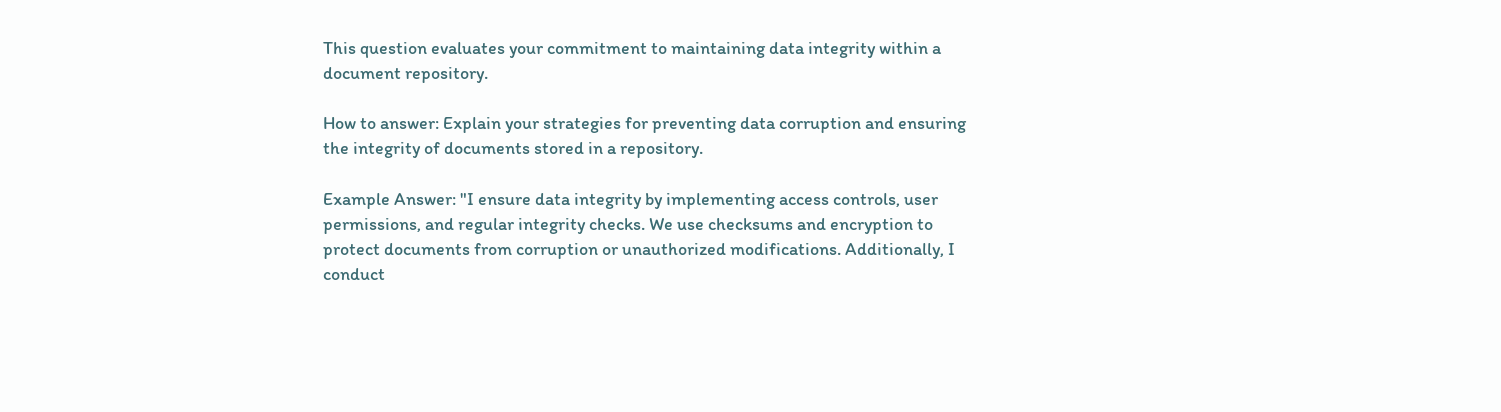This question evaluates your commitment to maintaining data integrity within a document repository.

How to answer: Explain your strategies for preventing data corruption and ensuring the integrity of documents stored in a repository.

Example Answer: "I ensure data integrity by implementing access controls, user permissions, and regular integrity checks. We use checksums and encryption to protect documents from corruption or unauthorized modifications. Additionally, I conduct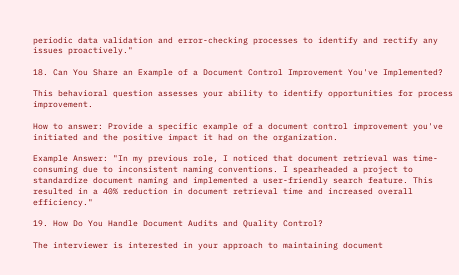periodic data validation and error-checking processes to identify and rectify any issues proactively."

18. Can You Share an Example of a Document Control Improvement You've Implemented?

This behavioral question assesses your ability to identify opportunities for process improvement.

How to answer: Provide a specific example of a document control improvement you've initiated and the positive impact it had on the organization.

Example Answer: "In my previous role, I noticed that document retrieval was time-consuming due to inconsistent naming conventions. I spearheaded a project to standardize document naming and implemented a user-friendly search feature. This resulted in a 40% reduction in document retrieval time and increased overall efficiency."

19. How Do You Handle Document Audits and Quality Control?

The interviewer is interested in your approach to maintaining document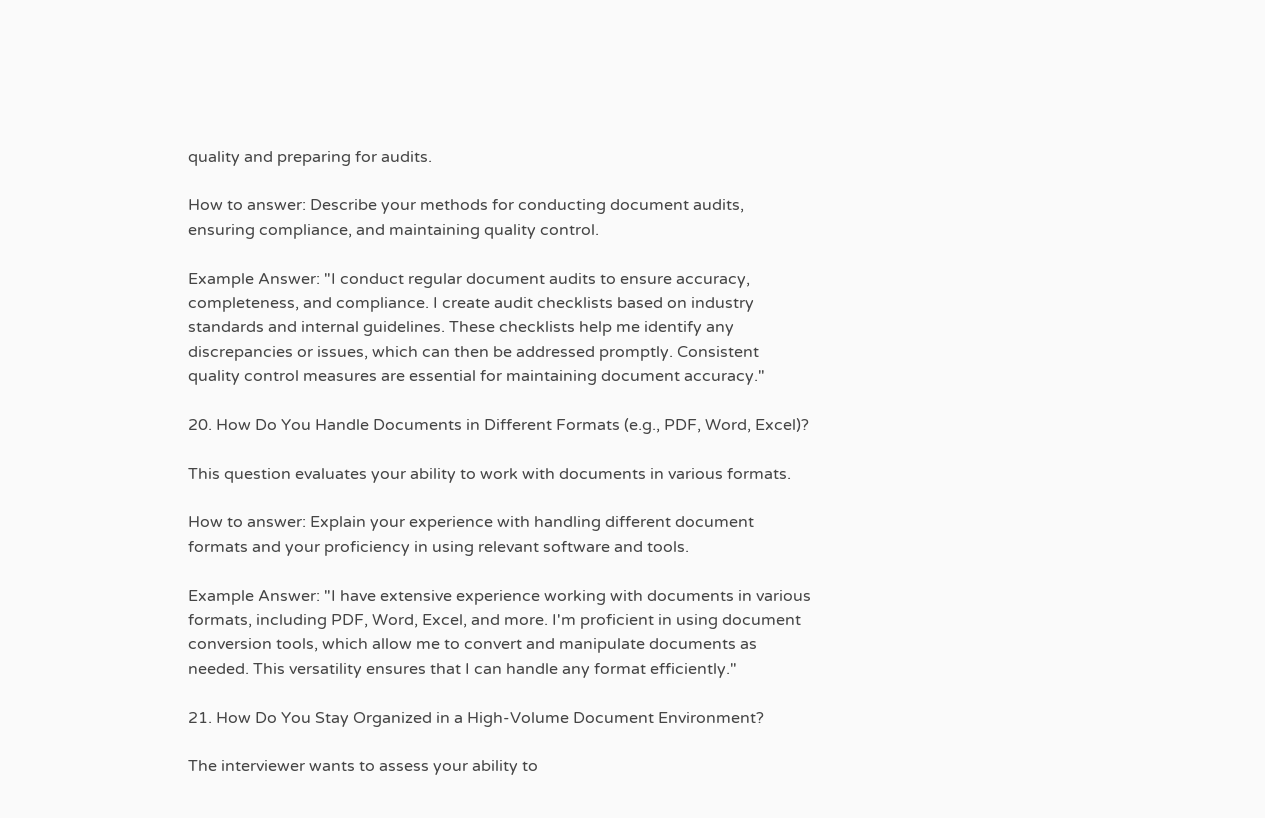quality and preparing for audits.

How to answer: Describe your methods for conducting document audits, ensuring compliance, and maintaining quality control.

Example Answer: "I conduct regular document audits to ensure accuracy, completeness, and compliance. I create audit checklists based on industry standards and internal guidelines. These checklists help me identify any discrepancies or issues, which can then be addressed promptly. Consistent quality control measures are essential for maintaining document accuracy."

20. How Do You Handle Documents in Different Formats (e.g., PDF, Word, Excel)?

This question evaluates your ability to work with documents in various formats.

How to answer: Explain your experience with handling different document formats and your proficiency in using relevant software and tools.

Example Answer: "I have extensive experience working with documents in various formats, including PDF, Word, Excel, and more. I'm proficient in using document conversion tools, which allow me to convert and manipulate documents as needed. This versatility ensures that I can handle any format efficiently."

21. How Do You Stay Organized in a High-Volume Document Environment?

The interviewer wants to assess your ability to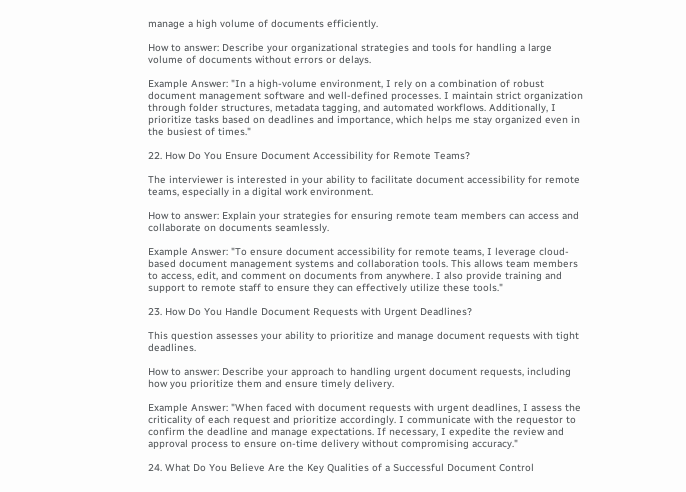manage a high volume of documents efficiently.

How to answer: Describe your organizational strategies and tools for handling a large volume of documents without errors or delays.

Example Answer: "In a high-volume environment, I rely on a combination of robust document management software and well-defined processes. I maintain strict organization through folder structures, metadata tagging, and automated workflows. Additionally, I prioritize tasks based on deadlines and importance, which helps me stay organized even in the busiest of times."

22. How Do You Ensure Document Accessibility for Remote Teams?

The interviewer is interested in your ability to facilitate document accessibility for remote teams, especially in a digital work environment.

How to answer: Explain your strategies for ensuring remote team members can access and collaborate on documents seamlessly.

Example Answer: "To ensure document accessibility for remote teams, I leverage cloud-based document management systems and collaboration tools. This allows team members to access, edit, and comment on documents from anywhere. I also provide training and support to remote staff to ensure they can effectively utilize these tools."

23. How Do You Handle Document Requests with Urgent Deadlines?

This question assesses your ability to prioritize and manage document requests with tight deadlines.

How to answer: Describe your approach to handling urgent document requests, including how you prioritize them and ensure timely delivery.

Example Answer: "When faced with document requests with urgent deadlines, I assess the criticality of each request and prioritize accordingly. I communicate with the requestor to confirm the deadline and manage expectations. If necessary, I expedite the review and approval process to ensure on-time delivery without compromising accuracy."

24. What Do You Believe Are the Key Qualities of a Successful Document Control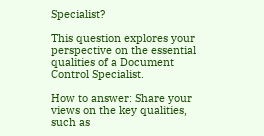Specialist?

This question explores your perspective on the essential qualities of a Document Control Specialist.

How to answer: Share your views on the key qualities, such as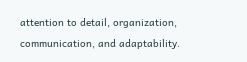attention to detail, organization, communication, and adaptability.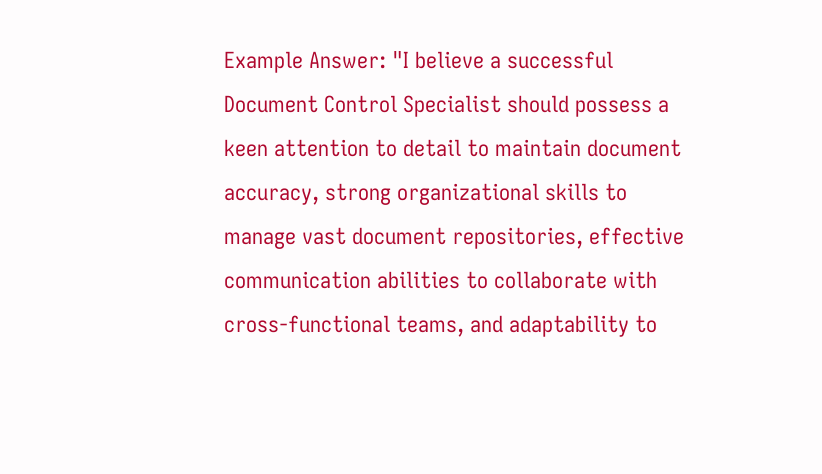Example Answer: "I believe a successful Document Control Specialist should possess a keen attention to detail to maintain document accuracy, strong organizational skills to manage vast document repositories, effective communication abilities to collaborate with cross-functional teams, and adaptability to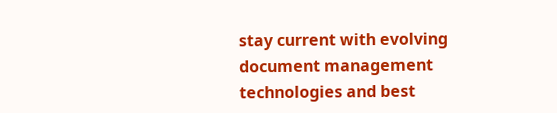stay current with evolving document management technologies and best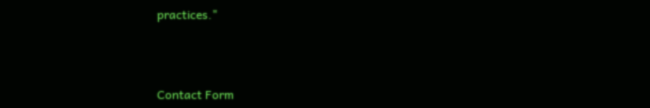practices."



Contact Form